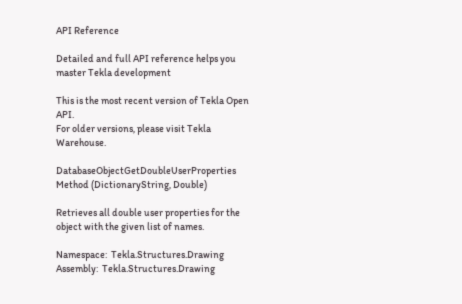API Reference

Detailed and full API reference helps you master Tekla development

This is the most recent version of Tekla Open API.
For older versions, please visit Tekla Warehouse.

DatabaseObjectGetDoubleUserProperties Method (DictionaryString, Double)

Retrieves all double user properties for the object with the given list of names.

Namespace:  Tekla.Structures.Drawing
Assembly:  Tekla.Structures.Drawing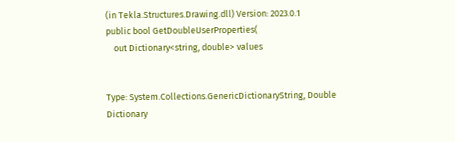(in Tekla.Structures.Drawing.dll) Version: 2023.0.1
public bool GetDoubleUserProperties(
    out Dictionary<string, double> values


Type: System.Collections.GenericDictionaryString, Double
Dictionary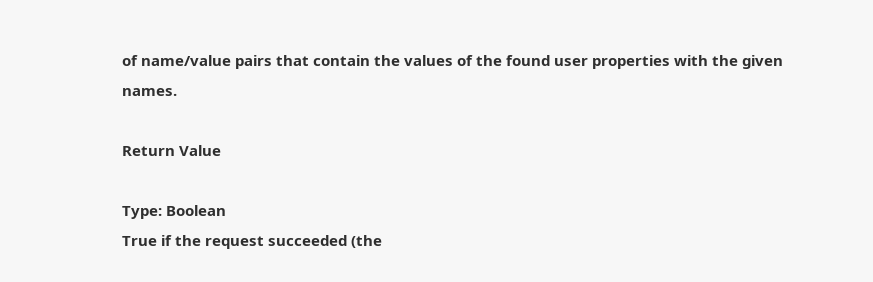of name/value pairs that contain the values of the found user properties with the given names.

Return Value

Type: Boolean
True if the request succeeded (the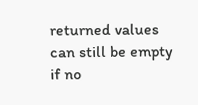returned values can still be empty if no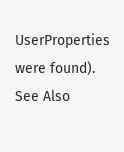UserProperties were found).
See Also